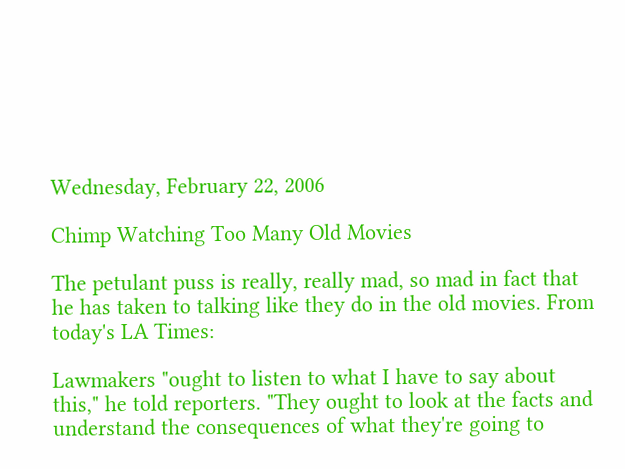Wednesday, February 22, 2006

Chimp Watching Too Many Old Movies

The petulant puss is really, really mad, so mad in fact that he has taken to talking like they do in the old movies. From today's LA Times:

Lawmakers "ought to listen to what I have to say about this," he told reporters. "They ought to look at the facts and understand the consequences of what they're going to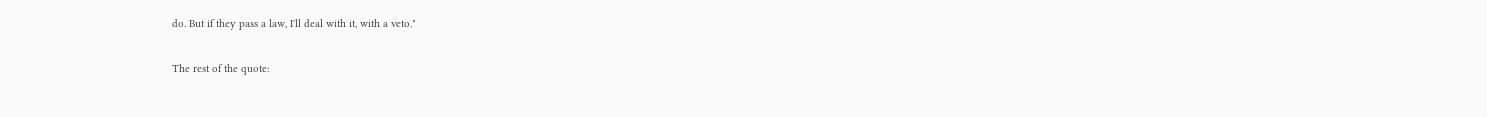do. But if they pass a law, I'll deal with it, with a veto."

The rest of the quote: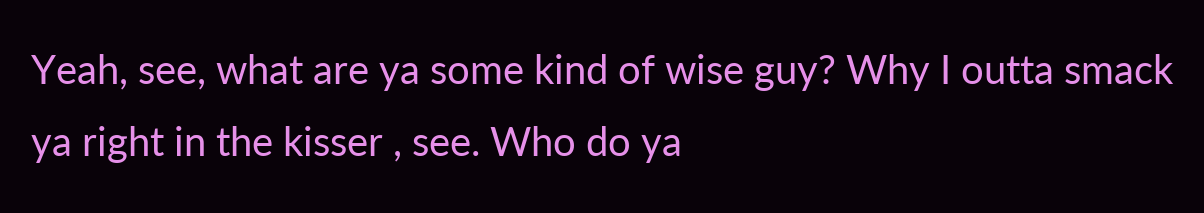Yeah, see, what are ya some kind of wise guy? Why I outta smack ya right in the kisser , see. Who do ya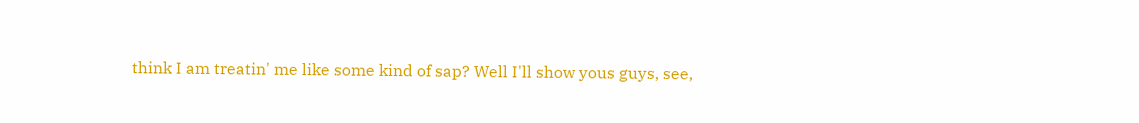think I am treatin' me like some kind of sap? Well I'll show yous guys, see,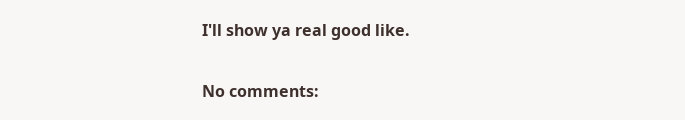I'll show ya real good like.

No comments: